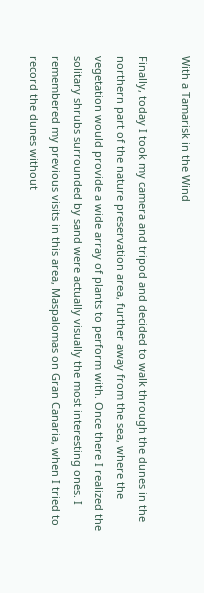With a Tamarisk in the Wind

Finally, today I took my camera and tripod and decided to walk through the dunes in the northern part of the nature preservation area, further away from the sea, where the vegetation would provide a wide array of plants to perform with. Once there I realized the  solitary shrubs surrounded by sand were actually visually the most interesting ones. I remembered my previous visits in this area, Maspalomas on Gran Canaria, when I tried to record the dunes without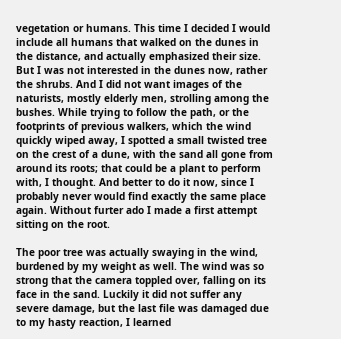vegetation or humans. This time I decided I would include all humans that walked on the dunes in the distance, and actually emphasized their size. But I was not interested in the dunes now, rather the shrubs. And I did not want images of the naturists, mostly elderly men, strolling among the bushes. While trying to follow the path, or the footprints of previous walkers, which the wind quickly wiped away, I spotted a small twisted tree on the crest of a dune, with the sand all gone from around its roots; that could be a plant to perform with, I thought. And better to do it now, since I probably never would find exactly the same place again. Without furter ado I made a first attempt sitting on the root.

The poor tree was actually swaying in the wind, burdened by my weight as well. The wind was so strong that the camera toppled over, falling on its face in the sand. Luckily it did not suffer any severe damage, but the last file was damaged due to my hasty reaction, I learned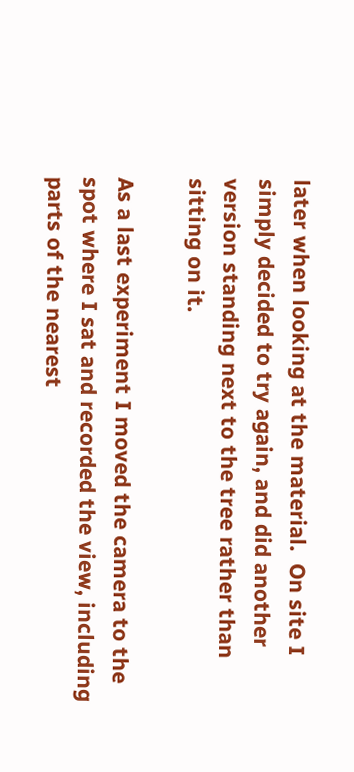later when looking at the material.  On site I simply decided to try again, and did another version standing next to the tree rather than sitting on it.

As a last experiment I moved the camera to the spot where I sat and recorded the view, including parts of the nearest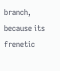branch, because its frenetic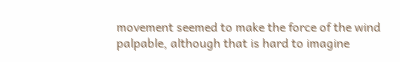movement seemed to make the force of the wind palpable, although that is hard to imagine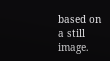based on a still image.